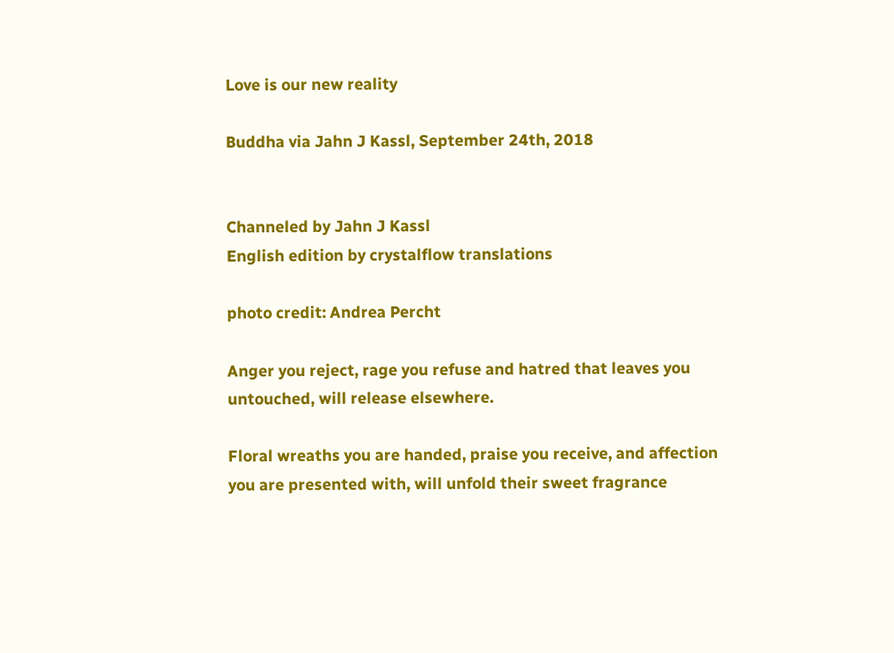Love is our new reality

Buddha via Jahn J Kassl, September 24th, 2018


Channeled by Jahn J Kassl
English edition by crystalflow translations

photo credit: Andrea Percht

Anger you reject, rage you refuse and hatred that leaves you untouched, will release elsewhere.

Floral wreaths you are handed, praise you receive, and affection you are presented with, will unfold their sweet fragrance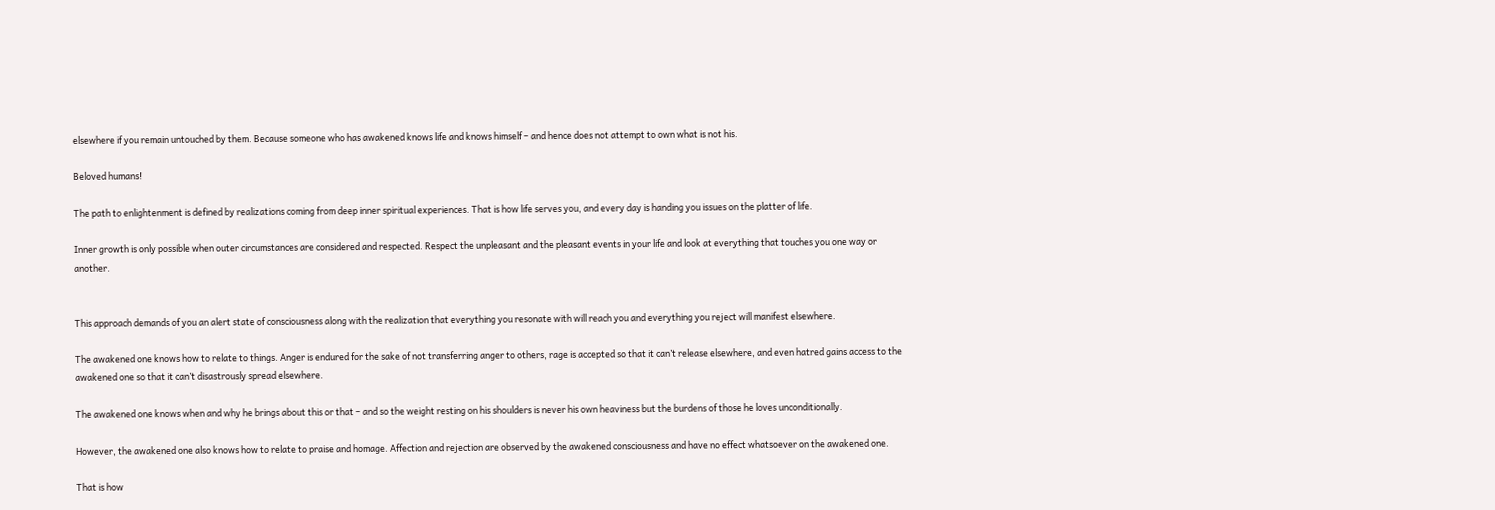elsewhere if you remain untouched by them. Because someone who has awakened knows life and knows himself – and hence does not attempt to own what is not his.

Beloved humans!

The path to enlightenment is defined by realizations coming from deep inner spiritual experiences. That is how life serves you, and every day is handing you issues on the platter of life.

Inner growth is only possible when outer circumstances are considered and respected. Respect the unpleasant and the pleasant events in your life and look at everything that touches you one way or another.


This approach demands of you an alert state of consciousness along with the realization that everything you resonate with will reach you and everything you reject will manifest elsewhere.

The awakened one knows how to relate to things. Anger is endured for the sake of not transferring anger to others, rage is accepted so that it can’t release elsewhere, and even hatred gains access to the awakened one so that it can’t disastrously spread elsewhere.

The awakened one knows when and why he brings about this or that – and so the weight resting on his shoulders is never his own heaviness but the burdens of those he loves unconditionally.

However, the awakened one also knows how to relate to praise and homage. Affection and rejection are observed by the awakened consciousness and have no effect whatsoever on the awakened one.

That is how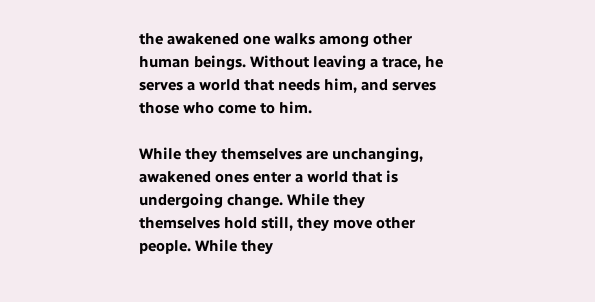the awakened one walks among other human beings. Without leaving a trace, he serves a world that needs him, and serves those who come to him.

While they themselves are unchanging, awakened ones enter a world that is undergoing change. While they themselves hold still, they move other people. While they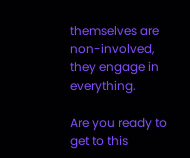themselves are non-involved, they engage in everything.

Are you ready to get to this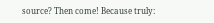source? Then come! Because truly: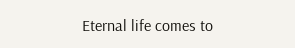Eternal life comes to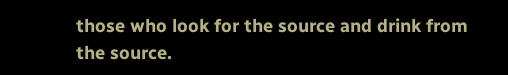those who look for the source and drink from the source.